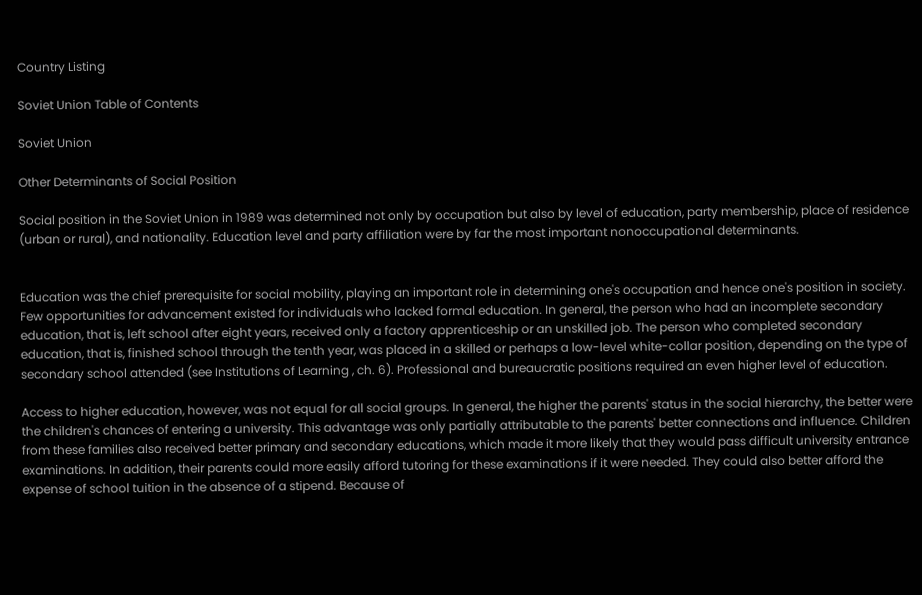Country Listing

Soviet Union Table of Contents

Soviet Union

Other Determinants of Social Position

Social position in the Soviet Union in 1989 was determined not only by occupation but also by level of education, party membership, place of residence (urban or rural), and nationality. Education level and party affiliation were by far the most important nonoccupational determinants.


Education was the chief prerequisite for social mobility, playing an important role in determining one's occupation and hence one's position in society. Few opportunities for advancement existed for individuals who lacked formal education. In general, the person who had an incomplete secondary education, that is, left school after eight years, received only a factory apprenticeship or an unskilled job. The person who completed secondary education, that is, finished school through the tenth year, was placed in a skilled or perhaps a low-level white-collar position, depending on the type of secondary school attended (see Institutions of Learning , ch. 6). Professional and bureaucratic positions required an even higher level of education.

Access to higher education, however, was not equal for all social groups. In general, the higher the parents' status in the social hierarchy, the better were the children's chances of entering a university. This advantage was only partially attributable to the parents' better connections and influence. Children from these families also received better primary and secondary educations, which made it more likely that they would pass difficult university entrance examinations. In addition, their parents could more easily afford tutoring for these examinations if it were needed. They could also better afford the expense of school tuition in the absence of a stipend. Because of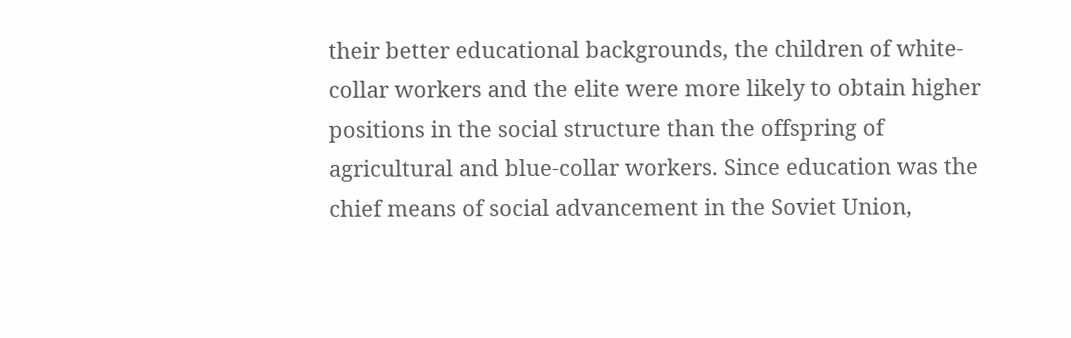their better educational backgrounds, the children of white-collar workers and the elite were more likely to obtain higher positions in the social structure than the offspring of agricultural and blue-collar workers. Since education was the chief means of social advancement in the Soviet Union,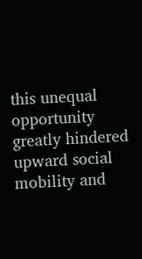this unequal opportunity greatly hindered upward social mobility and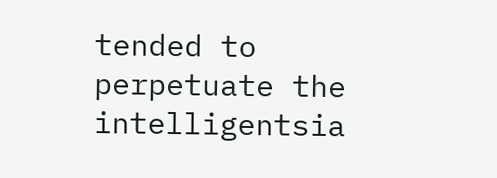tended to perpetuate the intelligentsia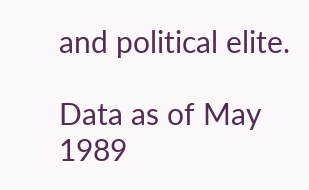and political elite.

Data as of May 1989